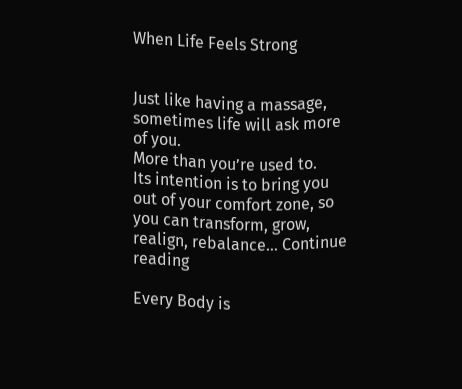When Life Feels Strong


Just like having a massage, sometimes life will ask more of you.
More than you’re used to.
Its intention is to bring you out of your comfort zone, so you can transform, grow, realign, rebalance… Continue reading

Every Body is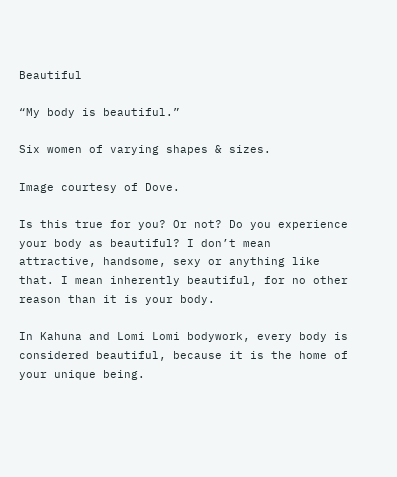Beautiful

“My body is beautiful.”

Six women of varying shapes & sizes.

Image courtesy of Dove.

Is this true for you? Or not? Do you experience your body as beautiful? I don’t mean attractive, handsome, sexy or anything like that. I mean inherently beautiful, for no other reason than it is your body.

In Kahuna and Lomi Lomi bodywork, every body is considered beautiful, because it is the home of your unique being.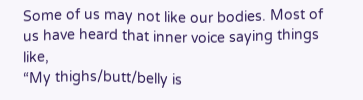Some of us may not like our bodies. Most of us have heard that inner voice saying things like,
“My thighs/butt/belly is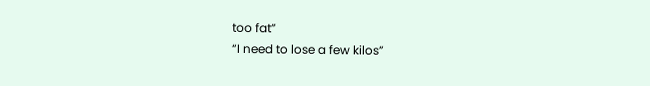too fat”
“I need to lose a few kilos”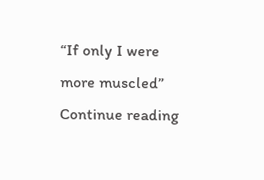“If only I were more muscled” Continue reading